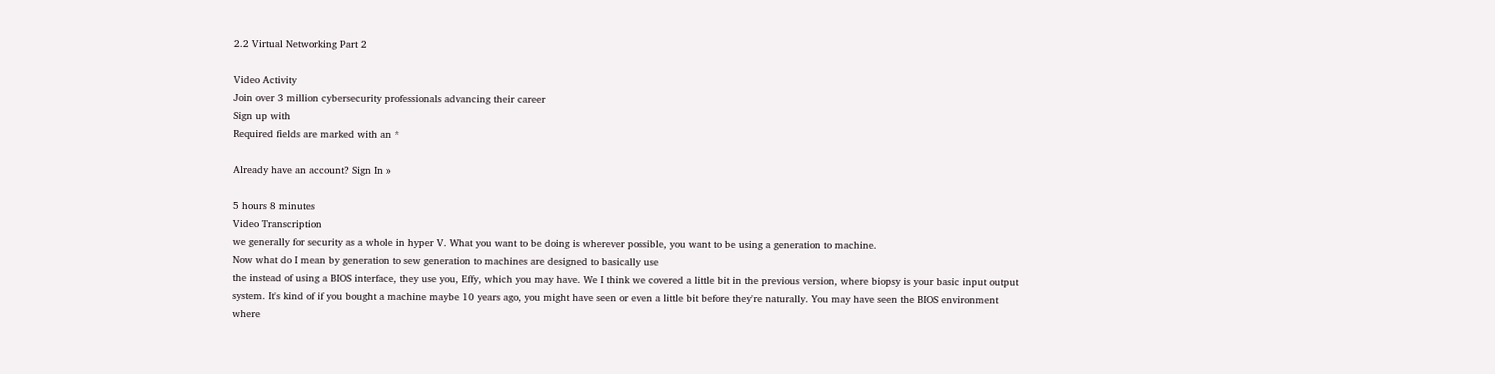2.2 Virtual Networking Part 2

Video Activity
Join over 3 million cybersecurity professionals advancing their career
Sign up with
Required fields are marked with an *

Already have an account? Sign In »

5 hours 8 minutes
Video Transcription
we generally for security as a whole in hyper V. What you want to be doing is wherever possible, you want to be using a generation to machine.
Now what do I mean by generation to sew generation to machines are designed to basically use
the instead of using a BIOS interface, they use you, Effy, which you may have. We I think we covered a little bit in the previous version, where biopsy is your basic input output system. It's kind of if you bought a machine maybe 10 years ago, you might have seen or even a little bit before they're naturally. You may have seen the BIOS environment where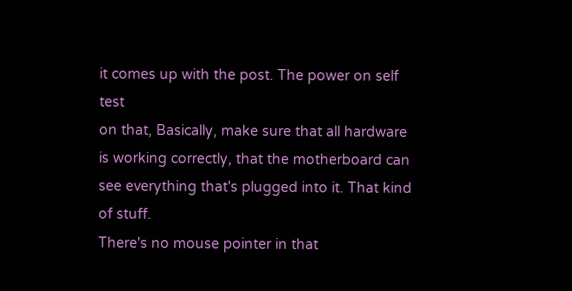it comes up with the post. The power on self test
on that, Basically, make sure that all hardware is working correctly, that the motherboard can see everything that's plugged into it. That kind of stuff.
There's no mouse pointer in that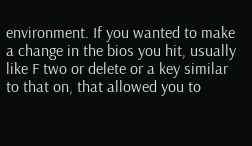environment. If you wanted to make a change in the bios you hit, usually like F two or delete or a key similar to that on, that allowed you to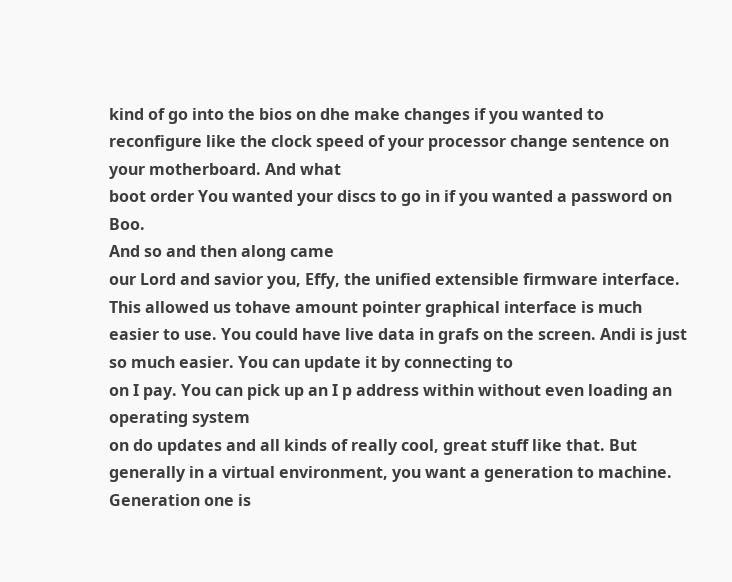kind of go into the bios on dhe make changes if you wanted to reconfigure like the clock speed of your processor change sentence on your motherboard. And what
boot order You wanted your discs to go in if you wanted a password on Boo.
And so and then along came
our Lord and savior you, Effy, the unified extensible firmware interface. This allowed us tohave amount pointer graphical interface is much easier to use. You could have live data in grafs on the screen. Andi is just so much easier. You can update it by connecting to
on I pay. You can pick up an I p address within without even loading an operating system
on do updates and all kinds of really cool, great stuff like that. But generally in a virtual environment, you want a generation to machine. Generation one is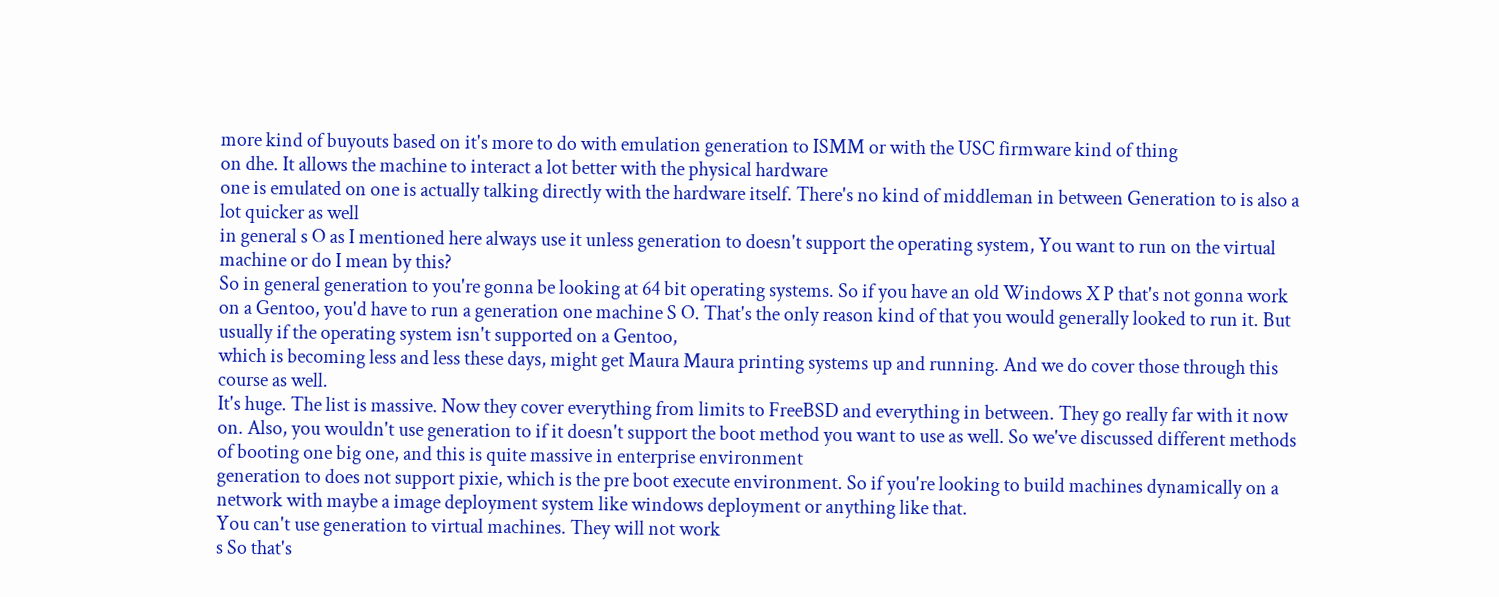more kind of buyouts based on it's more to do with emulation generation to ISMM or with the USC firmware kind of thing
on dhe. It allows the machine to interact a lot better with the physical hardware
one is emulated on one is actually talking directly with the hardware itself. There's no kind of middleman in between Generation to is also a lot quicker as well
in general s O as I mentioned here always use it unless generation to doesn't support the operating system, You want to run on the virtual machine or do I mean by this?
So in general generation to you're gonna be looking at 64 bit operating systems. So if you have an old Windows X P that's not gonna work on a Gentoo, you'd have to run a generation one machine S O. That's the only reason kind of that you would generally looked to run it. But
usually if the operating system isn't supported on a Gentoo,
which is becoming less and less these days, might get Maura Maura printing systems up and running. And we do cover those through this course as well.
It's huge. The list is massive. Now they cover everything from limits to FreeBSD and everything in between. They go really far with it now on. Also, you wouldn't use generation to if it doesn't support the boot method you want to use as well. So we've discussed different methods of booting one big one, and this is quite massive in enterprise environment
generation to does not support pixie, which is the pre boot execute environment. So if you're looking to build machines dynamically on a network with maybe a image deployment system like windows deployment or anything like that.
You can't use generation to virtual machines. They will not work
s So that's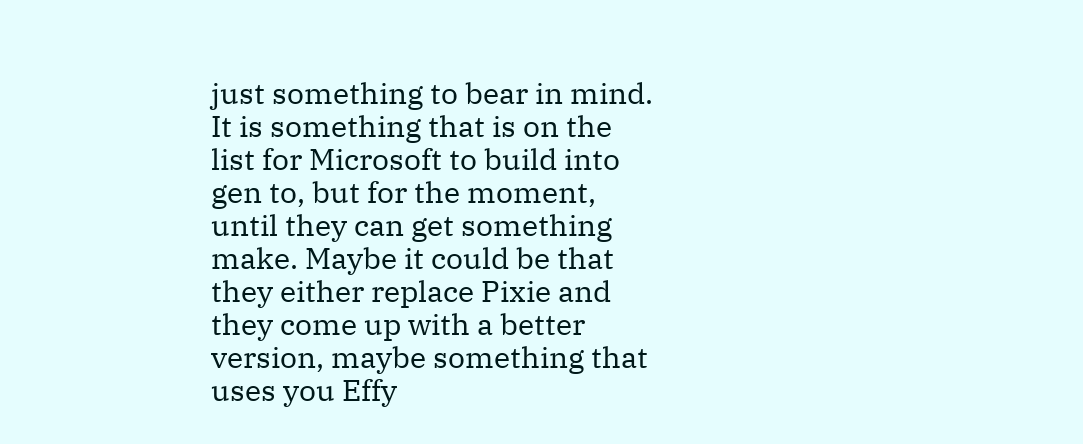just something to bear in mind. It is something that is on the list for Microsoft to build into gen to, but for the moment, until they can get something make. Maybe it could be that they either replace Pixie and they come up with a better version, maybe something that uses you Effy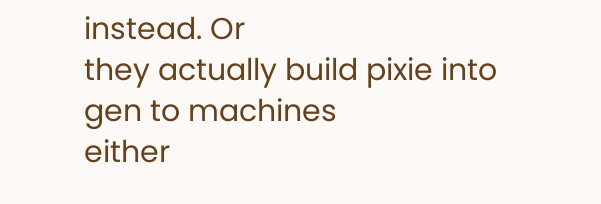instead. Or
they actually build pixie into gen to machines
either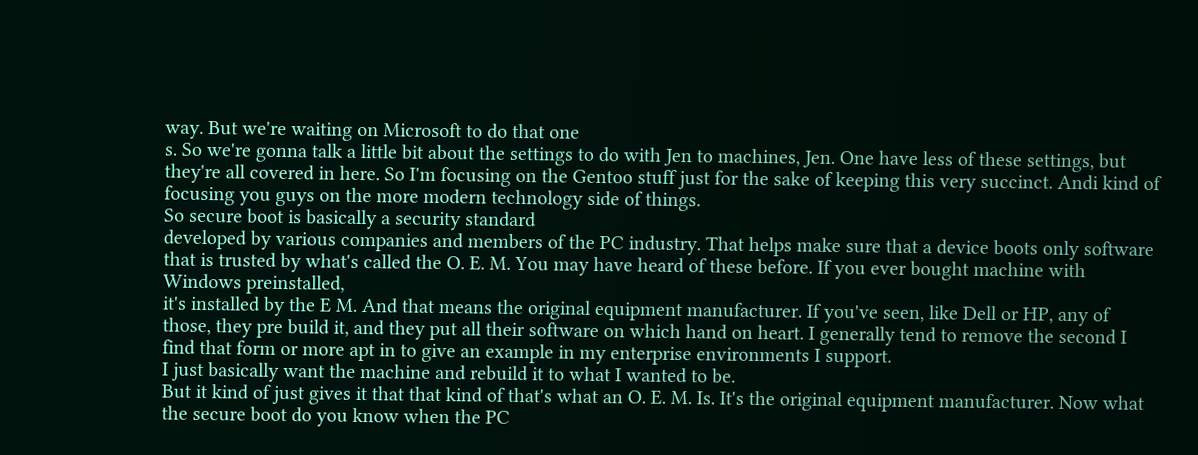way. But we're waiting on Microsoft to do that one
s. So we're gonna talk a little bit about the settings to do with Jen to machines, Jen. One have less of these settings, but they're all covered in here. So I'm focusing on the Gentoo stuff just for the sake of keeping this very succinct. Andi kind of focusing you guys on the more modern technology side of things.
So secure boot is basically a security standard
developed by various companies and members of the PC industry. That helps make sure that a device boots only software that is trusted by what's called the O. E. M. You may have heard of these before. If you ever bought machine with Windows preinstalled,
it's installed by the E M. And that means the original equipment manufacturer. If you've seen, like Dell or HP, any of those, they pre build it, and they put all their software on which hand on heart. I generally tend to remove the second I find that form or more apt in to give an example in my enterprise environments I support.
I just basically want the machine and rebuild it to what I wanted to be.
But it kind of just gives it that that kind of that's what an O. E. M. Is. It's the original equipment manufacturer. Now what the secure boot do you know when the PC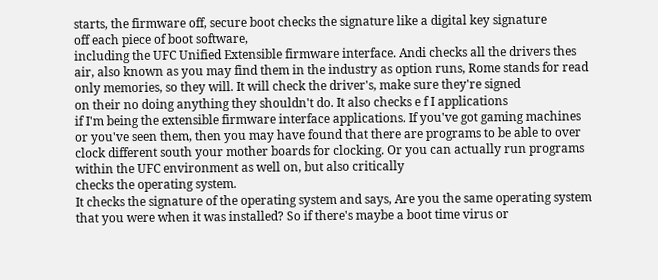starts, the firmware off, secure boot checks the signature like a digital key signature
off each piece of boot software,
including the UFC Unified Extensible firmware interface. Andi checks all the drivers thes air, also known as you may find them in the industry as option runs, Rome stands for read only memories, so they will. It will check the driver's, make sure they're signed
on their no doing anything they shouldn't do. It also checks e f I applications
if I'm being the extensible firmware interface applications. If you've got gaming machines or you've seen them, then you may have found that there are programs to be able to over clock different south your mother boards for clocking. Or you can actually run programs within the UFC environment as well on, but also critically
checks the operating system.
It checks the signature of the operating system and says, Are you the same operating system that you were when it was installed? So if there's maybe a boot time virus or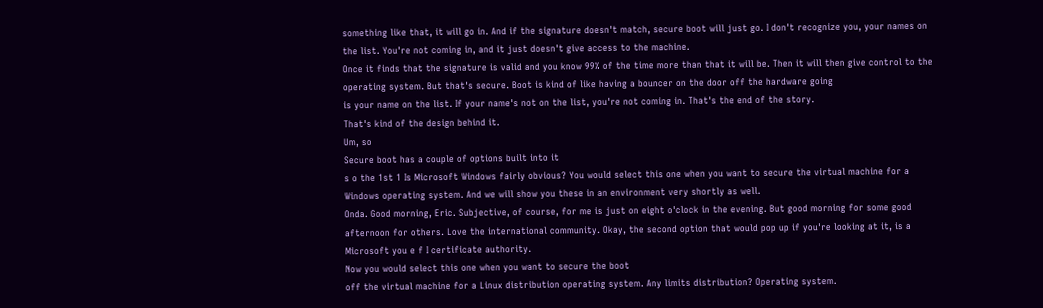something like that, it will go in. And if the signature doesn't match, secure boot will just go. I don't recognize you, your names on the list. You're not coming in, and it just doesn't give access to the machine.
Once it finds that the signature is valid and you know 99% of the time more than that it will be. Then it will then give control to the operating system. But that's secure. Boot is kind of like having a bouncer on the door off the hardware going
is your name on the list. If your name's not on the list, you're not coming in. That's the end of the story.
That's kind of the design behind it.
Um, so
Secure boot has a couple of options built into it
s o the 1st 1 Is Microsoft Windows fairly obvious? You would select this one when you want to secure the virtual machine for a Windows operating system. And we will show you these in an environment very shortly as well.
Onda. Good morning, Eric. Subjective, of course, for me is just on eight o'clock in the evening. But good morning for some good afternoon for others. Love the international community. Okay, the second option that would pop up if you're looking at it, is a Microsoft you e f I certificate authority.
Now you would select this one when you want to secure the boot
off the virtual machine for a Linux distribution operating system. Any limits distribution? Operating system.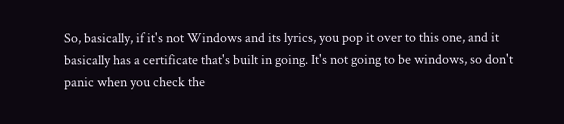So, basically, if it's not Windows and its lyrics, you pop it over to this one, and it basically has a certificate that's built in going. It's not going to be windows, so don't panic when you check the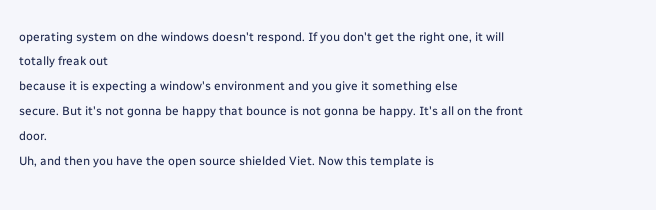operating system on dhe windows doesn't respond. If you don't get the right one, it will totally freak out
because it is expecting a window's environment and you give it something else
secure. But it's not gonna be happy that bounce is not gonna be happy. It's all on the front door.
Uh, and then you have the open source shielded Viet. Now this template is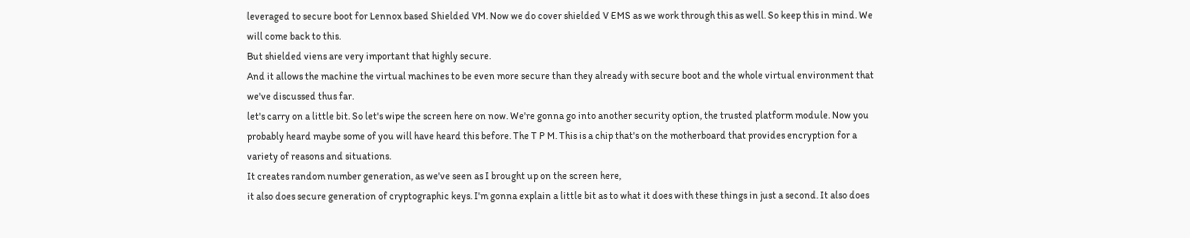leveraged to secure boot for Lennox based Shielded VM. Now we do cover shielded V EMS as we work through this as well. So keep this in mind. We will come back to this.
But shielded viens are very important that highly secure.
And it allows the machine the virtual machines to be even more secure than they already with secure boot and the whole virtual environment that we've discussed thus far.
let's carry on a little bit. So let's wipe the screen here on now. We're gonna go into another security option, the trusted platform module. Now you probably heard maybe some of you will have heard this before. The T P M. This is a chip that's on the motherboard that provides encryption for a variety of reasons and situations.
It creates random number generation, as we've seen as I brought up on the screen here,
it also does secure generation of cryptographic keys. I'm gonna explain a little bit as to what it does with these things in just a second. It also does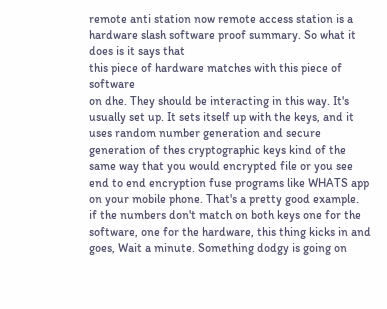remote anti station now remote access station is a hardware slash software proof summary. So what it does is it says that
this piece of hardware matches with this piece of software
on dhe. They should be interacting in this way. It's usually set up. It sets itself up with the keys, and it uses random number generation and secure generation of thes cryptographic keys kind of the same way that you would encrypted file or you see end to end encryption fuse programs like WHATS app on your mobile phone. That's a pretty good example.
if the numbers don't match on both keys one for the software, one for the hardware, this thing kicks in and goes, Wait a minute. Something dodgy is going on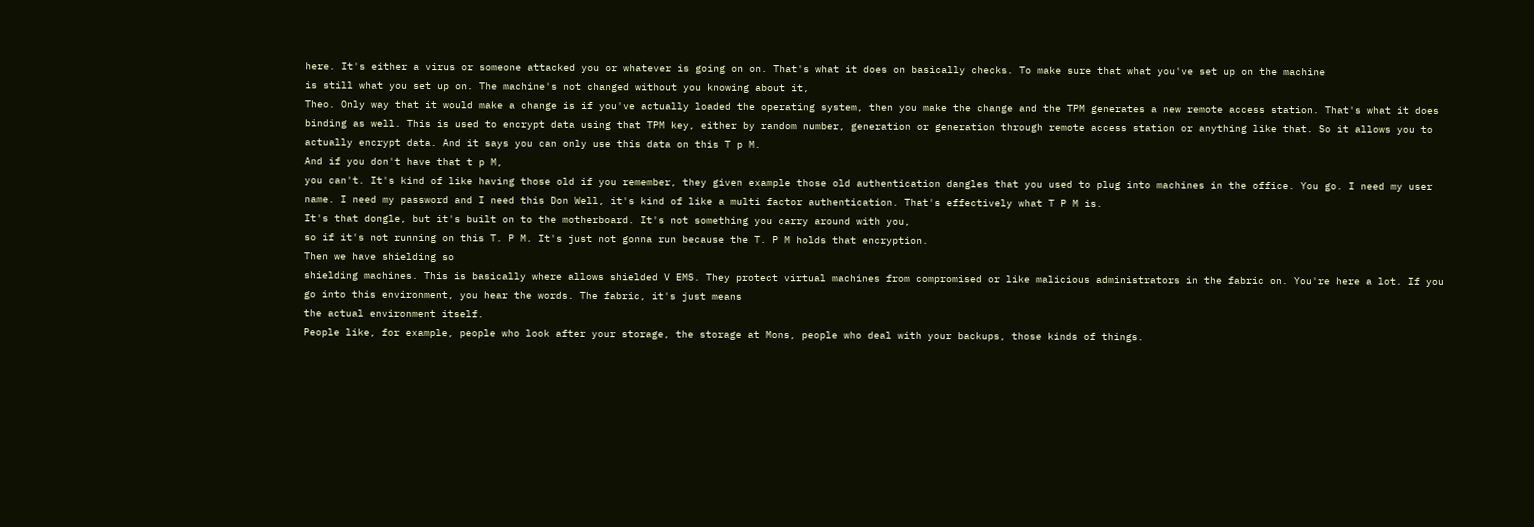here. It's either a virus or someone attacked you or whatever is going on on. That's what it does on basically checks. To make sure that what you've set up on the machine
is still what you set up on. The machine's not changed without you knowing about it,
Theo. Only way that it would make a change is if you've actually loaded the operating system, then you make the change and the TPM generates a new remote access station. That's what it does
binding as well. This is used to encrypt data using that TPM key, either by random number, generation or generation through remote access station or anything like that. So it allows you to actually encrypt data. And it says you can only use this data on this T p M.
And if you don't have that t p M,
you can't. It's kind of like having those old if you remember, they given example those old authentication dangles that you used to plug into machines in the office. You go. I need my user name. I need my password and I need this Don Well, it's kind of like a multi factor authentication. That's effectively what T P M is.
It's that dongle, but it's built on to the motherboard. It's not something you carry around with you,
so if it's not running on this T. P M. It's just not gonna run because the T. P M holds that encryption.
Then we have shielding so
shielding machines. This is basically where allows shielded V EMS. They protect virtual machines from compromised or like malicious administrators in the fabric on. You're here a lot. If you go into this environment, you hear the words. The fabric, it's just means
the actual environment itself.
People like, for example, people who look after your storage, the storage at Mons, people who deal with your backups, those kinds of things.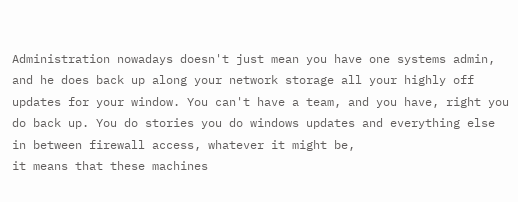Administration nowadays doesn't just mean you have one systems admin, and he does back up along your network storage all your highly off updates for your window. You can't have a team, and you have, right you do back up. You do stories you do windows updates and everything else in between firewall access, whatever it might be,
it means that these machines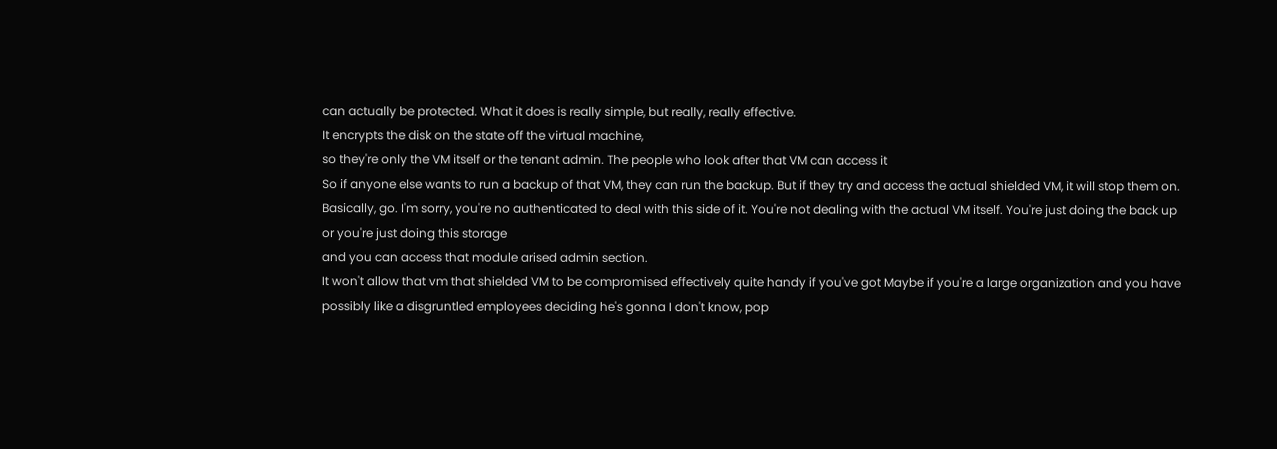can actually be protected. What it does is really simple, but really, really effective.
It encrypts the disk on the state off the virtual machine,
so they're only the VM itself or the tenant admin. The people who look after that VM can access it
So if anyone else wants to run a backup of that VM, they can run the backup. But if they try and access the actual shielded VM, it will stop them on. Basically, go. I'm sorry, you're no authenticated to deal with this side of it. You're not dealing with the actual VM itself. You're just doing the back up or you're just doing this storage
and you can access that module arised admin section.
It won't allow that vm that shielded VM to be compromised effectively quite handy if you've got Maybe if you're a large organization and you have possibly like a disgruntled employees deciding he's gonna I don't know, pop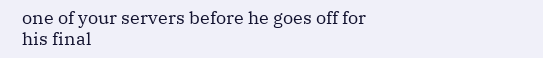one of your servers before he goes off for his final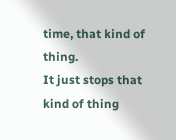time, that kind of thing.
It just stops that kind of thing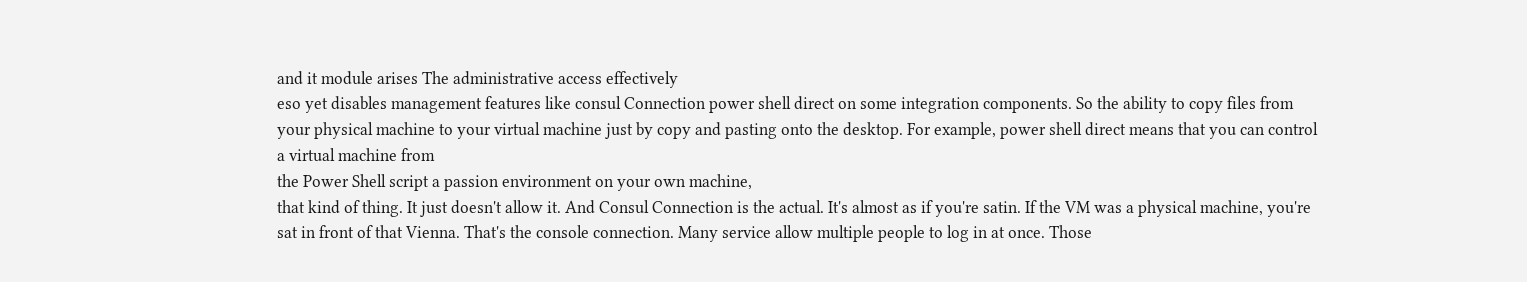and it module arises The administrative access effectively
eso yet disables management features like consul Connection power shell direct on some integration components. So the ability to copy files from your physical machine to your virtual machine just by copy and pasting onto the desktop. For example, power shell direct means that you can control a virtual machine from
the Power Shell script a passion environment on your own machine,
that kind of thing. It just doesn't allow it. And Consul Connection is the actual. It's almost as if you're satin. If the VM was a physical machine, you're sat in front of that Vienna. That's the console connection. Many service allow multiple people to log in at once. Those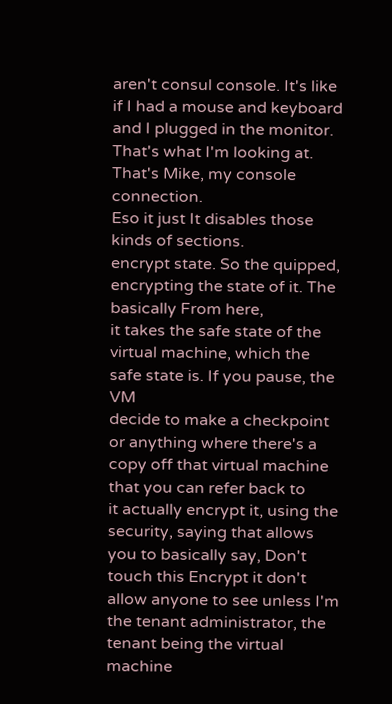aren't consul console. It's like if I had a mouse and keyboard and I plugged in the monitor.
That's what I'm looking at. That's Mike, my console connection.
Eso it just It disables those kinds of sections.
encrypt state. So the quipped, encrypting the state of it. The basically From here,
it takes the safe state of the virtual machine, which the safe state is. If you pause, the VM
decide to make a checkpoint or anything where there's a copy off that virtual machine that you can refer back to
it actually encrypt it, using the security, saying that allows you to basically say, Don't touch this Encrypt it don't allow anyone to see unless I'm the tenant administrator, the tenant being the virtual machine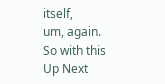itself,
um, again.
So with this
Up Next